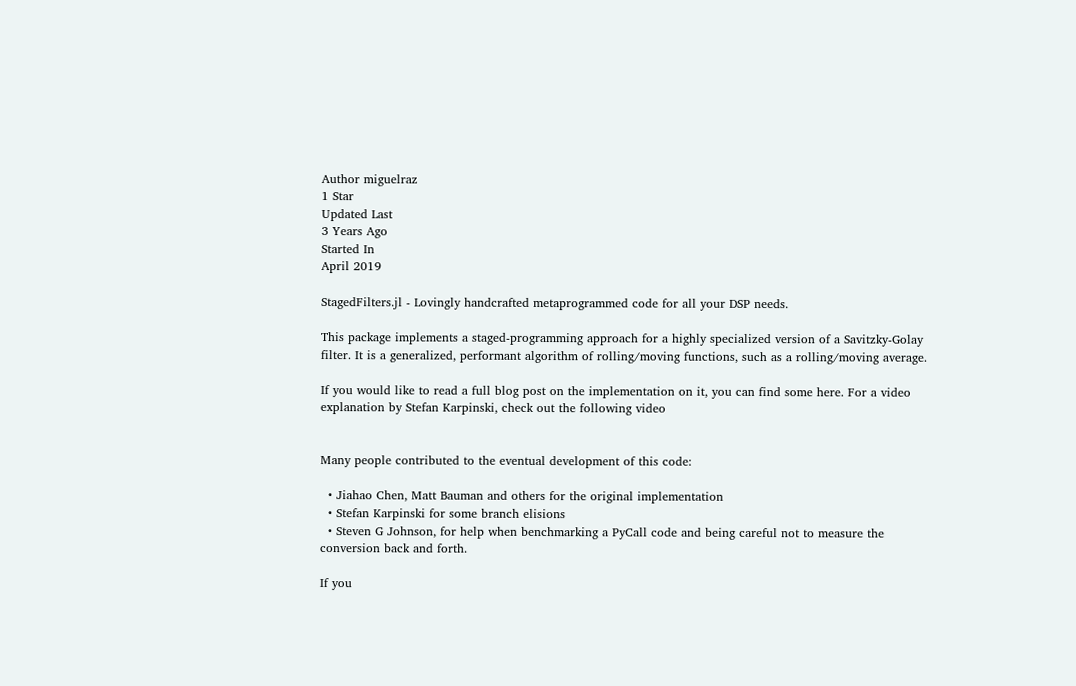Author miguelraz
1 Star
Updated Last
3 Years Ago
Started In
April 2019

StagedFilters.jl - Lovingly handcrafted metaprogrammed code for all your DSP needs.

This package implements a staged-programming approach for a highly specialized version of a Savitzky-Golay filter. It is a generalized, performant algorithm of rolling/moving functions, such as a rolling/moving average.

If you would like to read a full blog post on the implementation on it, you can find some here. For a video explanation by Stefan Karpinski, check out the following video


Many people contributed to the eventual development of this code:

  • Jiahao Chen, Matt Bauman and others for the original implementation
  • Stefan Karpinski for some branch elisions
  • Steven G Johnson, for help when benchmarking a PyCall code and being careful not to measure the conversion back and forth.

If you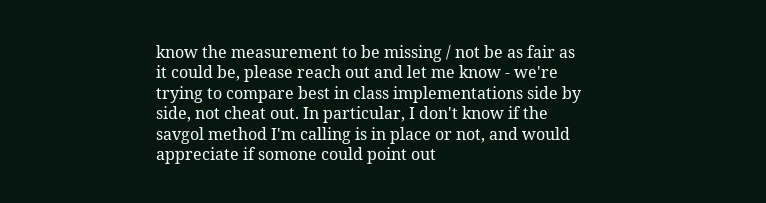know the measurement to be missing / not be as fair as it could be, please reach out and let me know - we're trying to compare best in class implementations side by side, not cheat out. In particular, I don't know if the savgol method I'm calling is in place or not, and would appreciate if somone could point out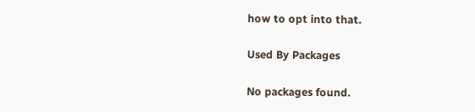how to opt into that.

Used By Packages

No packages found.